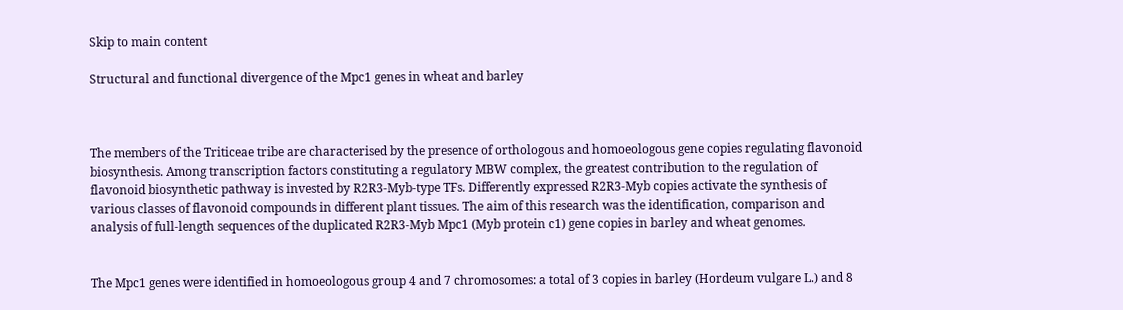Skip to main content

Structural and functional divergence of the Mpc1 genes in wheat and barley



The members of the Triticeae tribe are characterised by the presence of orthologous and homoeologous gene copies regulating flavonoid biosynthesis. Among transcription factors constituting a regulatory MBW complex, the greatest contribution to the regulation of flavonoid biosynthetic pathway is invested by R2R3-Myb-type TFs. Differently expressed R2R3-Myb copies activate the synthesis of various classes of flavonoid compounds in different plant tissues. The aim of this research was the identification, comparison and analysis of full-length sequences of the duplicated R2R3-Myb Mpc1 (Myb protein c1) gene copies in barley and wheat genomes.


The Mpc1 genes were identified in homoeologous group 4 and 7 chromosomes: a total of 3 copies in barley (Hordeum vulgare L.) and 8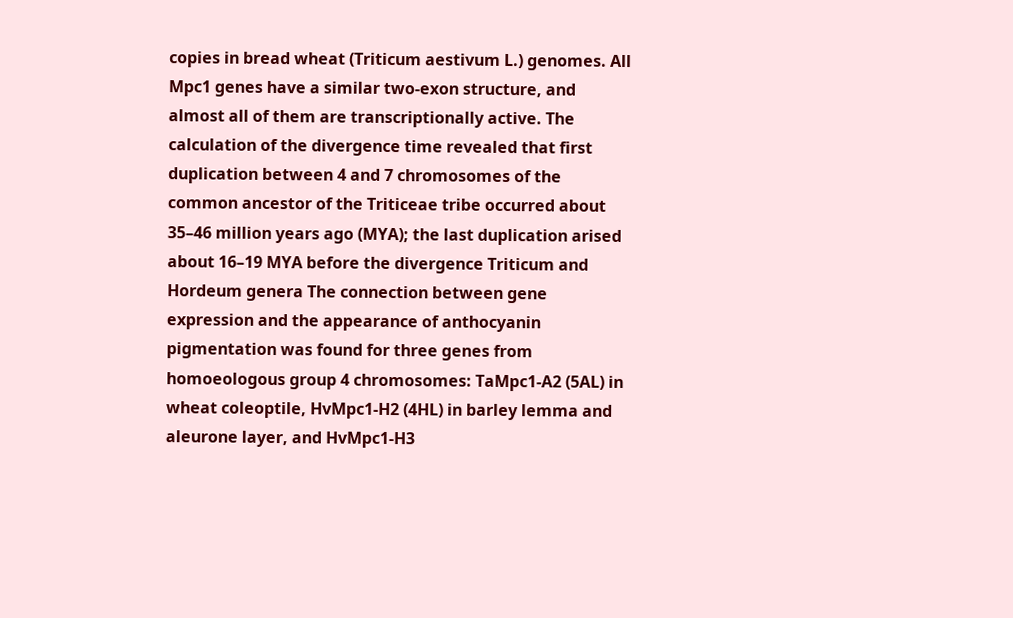copies in bread wheat (Triticum aestivum L.) genomes. All Mpc1 genes have a similar two-exon structure, and almost all of them are transcriptionally active. The calculation of the divergence time revealed that first duplication between 4 and 7 chromosomes of the common ancestor of the Triticeae tribe occurred about 35–46 million years ago (MYA); the last duplication arised about 16–19 MYA before the divergence Triticum and Hordeum genera The connection between gene expression and the appearance of anthocyanin pigmentation was found for three genes from homoeologous group 4 chromosomes: TaMpc1-A2 (5AL) in wheat coleoptile, HvMpc1-H2 (4HL) in barley lemma and aleurone layer, and HvMpc1-H3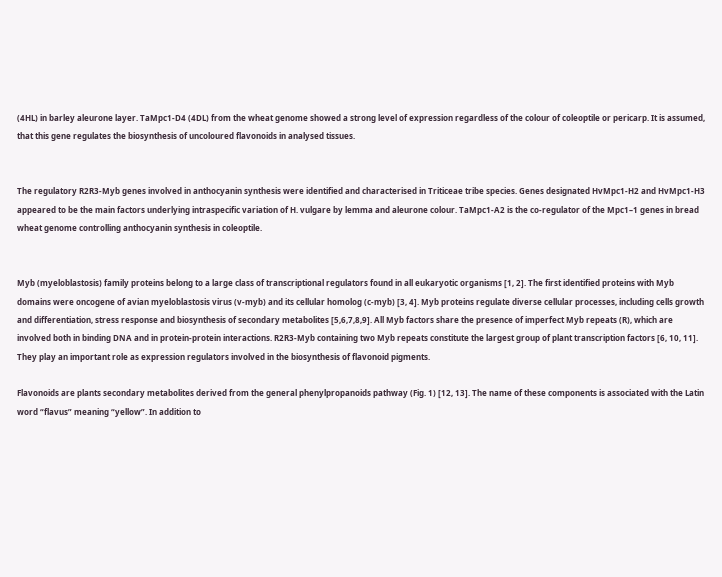(4HL) in barley aleurone layer. TaMpc1-D4 (4DL) from the wheat genome showed a strong level of expression regardless of the colour of coleoptile or pericarp. It is assumed, that this gene regulates the biosynthesis of uncoloured flavonoids in analysed tissues.


The regulatory R2R3-Myb genes involved in anthocyanin synthesis were identified and characterised in Triticeae tribe species. Genes designated HvMpc1-H2 and HvMpc1-H3 appeared to be the main factors underlying intraspecific variation of H. vulgare by lemma and aleurone colour. TaMpc1-A2 is the co-regulator of the Mpc1–1 genes in bread wheat genome controlling anthocyanin synthesis in coleoptile.


Myb (myeloblastosis) family proteins belong to a large class of transcriptional regulators found in all eukaryotic organisms [1, 2]. The first identified proteins with Myb domains were oncogene of avian myeloblastosis virus (v-myb) and its cellular homolog (c-myb) [3, 4]. Myb proteins regulate diverse cellular processes, including cells growth and differentiation, stress response and biosynthesis of secondary metabolites [5,6,7,8,9]. All Myb factors share the presence of imperfect Myb repeats (R), which are involved both in binding DNA and in protein-protein interactions. R2R3-Myb containing two Myb repeats constitute the largest group of plant transcription factors [6, 10, 11]. They play an important role as expression regulators involved in the biosynthesis of flavonoid pigments.

Flavonoids are plants secondary metabolites derived from the general phenylpropanoids pathway (Fig. 1) [12, 13]. The name of these components is associated with the Latin word “flavus” meaning “yellow”. In addition to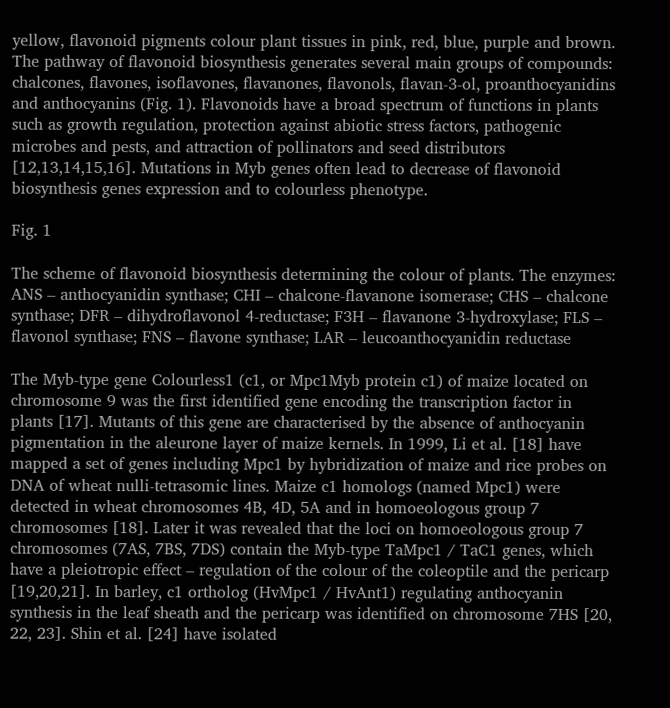yellow, flavonoid pigments colour plant tissues in pink, red, blue, purple and brown. The pathway of flavonoid biosynthesis generates several main groups of compounds: chalcones, flavones, isoflavones, flavanones, flavonols, flavan-3-ol, proanthocyanidins and anthocyanins (Fig. 1). Flavonoids have a broad spectrum of functions in plants such as growth regulation, protection against abiotic stress factors, pathogenic microbes and pests, and attraction of pollinators and seed distributors [12,13,14,15,16]. Mutations in Myb genes often lead to decrease of flavonoid biosynthesis genes expression and to colourless phenotype.

Fig. 1

The scheme of flavonoid biosynthesis determining the colour of plants. The enzymes: ANS – anthocyanidin synthase; CHI – chalcone-flavanone isomerase; CHS – chalcone synthase; DFR – dihydroflavonol 4-reductase; F3H – flavanone 3-hydroxylase; FLS – flavonol synthase; FNS – flavone synthase; LAR – leucoanthocyanidin reductase

The Myb-type gene Colourless1 (c1, or Mpc1Myb protein c1) of maize located on chromosome 9 was the first identified gene encoding the transcription factor in plants [17]. Mutants of this gene are characterised by the absence of anthocyanin pigmentation in the aleurone layer of maize kernels. In 1999, Li et al. [18] have mapped a set of genes including Mpc1 by hybridization of maize and rice probes on DNA of wheat nulli-tetrasomic lines. Maize c1 homologs (named Mpc1) were detected in wheat chromosomes 4B, 4D, 5A and in homoeologous group 7 chromosomes [18]. Later it was revealed that the loci on homoeologous group 7 chromosomes (7AS, 7BS, 7DS) contain the Myb-type TaMpc1 / TaC1 genes, which have a pleiotropic effect – regulation of the colour of the coleoptile and the pericarp [19,20,21]. In barley, c1 ortholog (HvMpc1 / HvAnt1) regulating anthocyanin synthesis in the leaf sheath and the pericarp was identified on chromosome 7HS [20, 22, 23]. Shin et al. [24] have isolated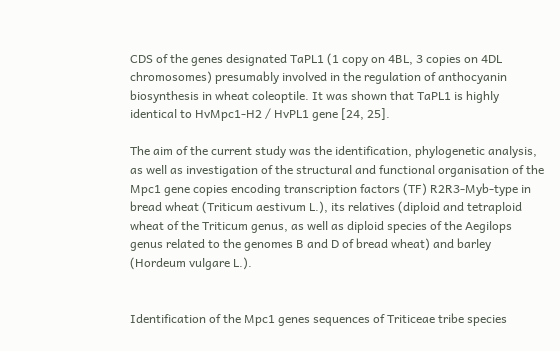CDS of the genes designated TaPL1 (1 copy on 4BL, 3 copies on 4DL chromosomes) presumably involved in the regulation of anthocyanin biosynthesis in wheat coleoptile. It was shown that TaPL1 is highly identical to HvMpc1-H2 / HvPL1 gene [24, 25].

The aim of the current study was the identification, phylogenetic analysis, as well as investigation of the structural and functional organisation of the Mpc1 gene copies encoding transcription factors (TF) R2R3-Myb-type in bread wheat (Triticum aestivum L.), its relatives (diploid and tetraploid wheat of the Triticum genus, as well as diploid species of the Aegilops genus related to the genomes B and D of bread wheat) and barley (Hordeum vulgare L.).


Identification of the Mpc1 genes sequences of Triticeae tribe species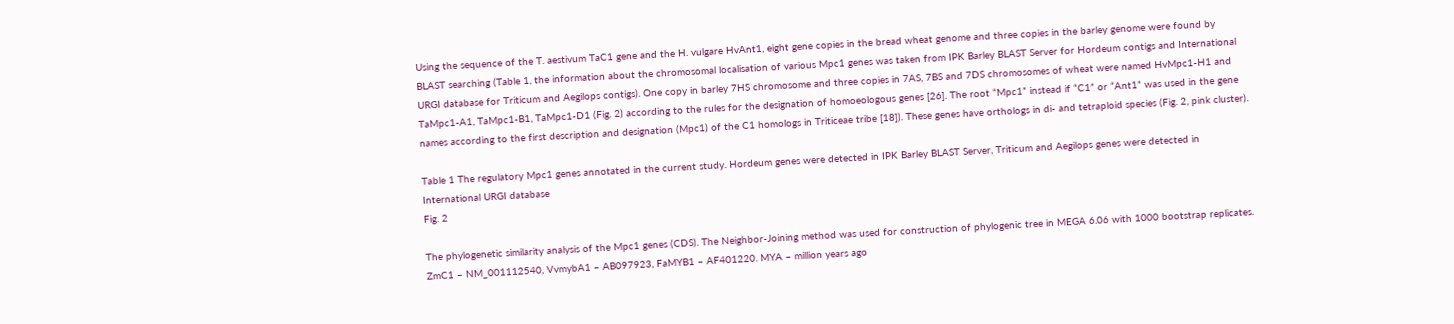Using the sequence of the T. aestivum TaC1 gene and the H. vulgare HvAnt1, eight gene copies in the bread wheat genome and three copies in the barley genome were found by BLAST searching (Table 1, the information about the chromosomal localisation of various Mpc1 genes was taken from IPK Barley BLAST Server for Hordeum contigs and International URGI database for Triticum and Aegilops contigs). One copy in barley 7HS chromosome and three copies in 7AS, 7BS and 7DS chromosomes of wheat were named HvMpc1-H1 and TaMpc1-A1, TaMpc1-B1, TaMpc1-D1 (Fig. 2) according to the rules for the designation of homoeologous genes [26]. The root “Mpc1” instead if “C1” or “Ant1” was used in the gene names according to the first description and designation (Mpc1) of the C1 homologs in Triticeae tribe [18]). These genes have orthologs in di- and tetraploid species (Fig. 2, pink cluster).

Table 1 The regulatory Mpc1 genes annotated in the current study. Hordeum genes were detected in IPK Barley BLAST Server, Triticum and Aegilops genes were detected in International URGI database
Fig. 2

The phylogenetic similarity analysis of the Mpc1 genes (CDS). The Neighbor-Joining method was used for construction of phylogenic tree in MEGA 6.06 with 1000 bootstrap replicates. ZmC1 – NM_001112540, VvmybA1 – AB097923, FaMYB1 – AF401220. MYA – million years ago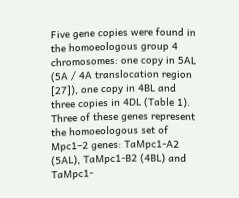Five gene copies were found in the homoeologous group 4 chromosomes: one copy in 5AL (5A / 4A translocation region [27]), one copy in 4BL and three copies in 4DL (Table 1). Three of these genes represent the homoeologous set of Mpc1–2 genes: TaMpc1-A2 (5AL), TaMpc1-B2 (4BL) and TaMpc1-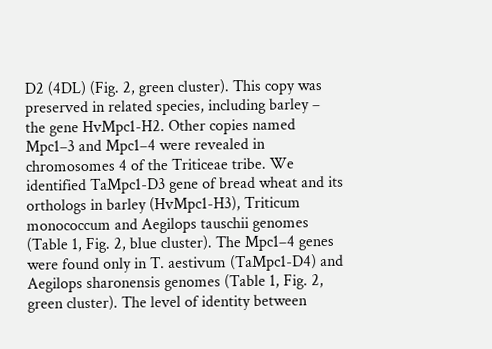D2 (4DL) (Fig. 2, green cluster). This copy was preserved in related species, including barley – the gene HvMpc1-H2. Other copies named Mpc1–3 and Mpc1–4 were revealed in chromosomes 4 of the Triticeae tribe. We identified TaMpc1-D3 gene of bread wheat and its orthologs in barley (HvMpc1-H3), Triticum monococcum and Aegilops tauschii genomes (Table 1, Fig. 2, blue cluster). The Mpc1–4 genes were found only in T. aestivum (TaMpc1-D4) and Aegilops sharonensis genomes (Table 1, Fig. 2, green cluster). The level of identity between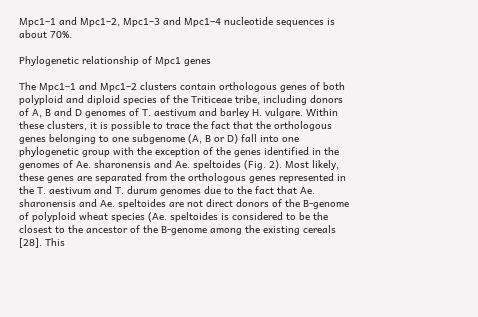Mpc1–1 and Mpc1–2, Mpc1–3 and Mpc1–4 nucleotide sequences is about 70%.

Phylogenetic relationship of Mpc1 genes

The Mpc1–1 and Mpc1–2 clusters contain orthologous genes of both polyploid and diploid species of the Triticeae tribe, including donors of A, B and D genomes of T. aestivum and barley H. vulgare. Within these clusters, it is possible to trace the fact that the orthologous genes belonging to one subgenome (A, B or D) fall into one phylogenetic group with the exception of the genes identified in the genomes of Ae. sharonensis and Ae. speltoides (Fig. 2). Most likely, these genes are separated from the orthologous genes represented in the T. aestivum and T. durum genomes due to the fact that Ae. sharonensis and Ae. speltoides are not direct donors of the B-genome of polyploid wheat species (Ae. speltoides is considered to be the closest to the ancestor of the B-genome among the existing cereals [28]. This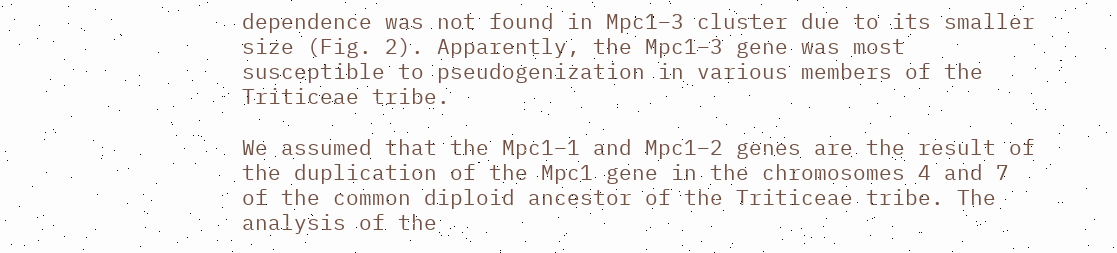dependence was not found in Mpc1–3 cluster due to its smaller size (Fig. 2). Apparently, the Mpc1–3 gene was most susceptible to pseudogenization in various members of the Triticeae tribe.

We assumed that the Mpc1–1 and Mpc1–2 genes are the result of the duplication of the Mpc1 gene in the chromosomes 4 and 7 of the common diploid ancestor of the Triticeae tribe. The analysis of the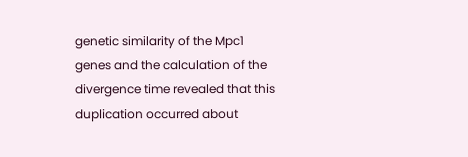genetic similarity of the Mpc1 genes and the calculation of the divergence time revealed that this duplication occurred about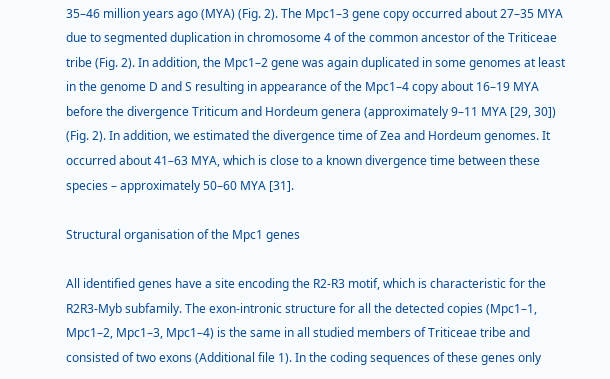35–46 million years ago (MYA) (Fig. 2). The Mpc1–3 gene copy occurred about 27–35 MYA due to segmented duplication in chromosome 4 of the common ancestor of the Triticeae tribe (Fig. 2). In addition, the Mpc1–2 gene was again duplicated in some genomes at least in the genome D and S resulting in appearance of the Mpc1–4 copy about 16–19 MYA before the divergence Triticum and Hordeum genera (approximately 9–11 MYA [29, 30]) (Fig. 2). In addition, we estimated the divergence time of Zea and Hordeum genomes. It occurred about 41–63 MYA, which is close to a known divergence time between these species – approximately 50–60 MYA [31].

Structural organisation of the Mpc1 genes

All identified genes have a site encoding the R2-R3 motif, which is characteristic for the R2R3-Myb subfamily. The exon-intronic structure for all the detected copies (Mpc1–1, Mpc1–2, Mpc1–3, Mpc1–4) is the same in all studied members of Triticeae tribe and consisted of two exons (Additional file 1). In the coding sequences of these genes only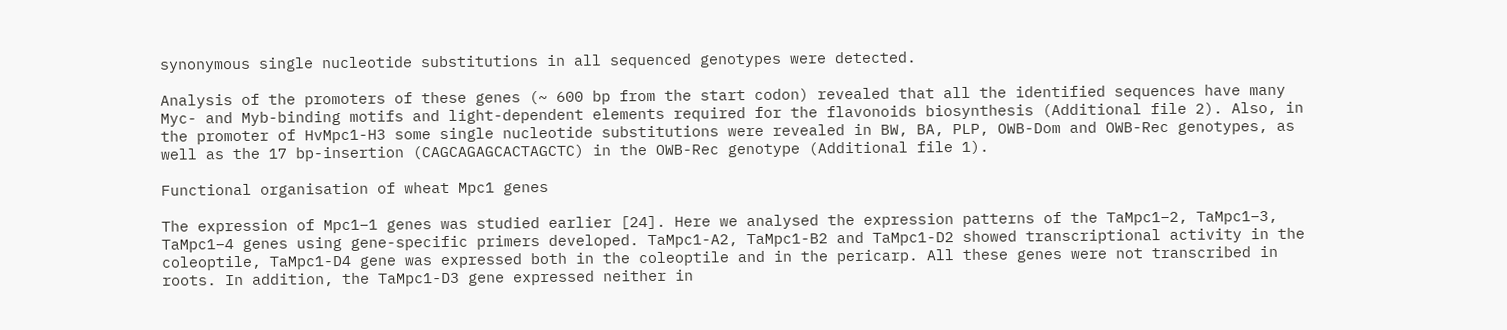synonymous single nucleotide substitutions in all sequenced genotypes were detected.

Analysis of the promoters of these genes (~ 600 bp from the start codon) revealed that all the identified sequences have many Myc- and Myb-binding motifs and light-dependent elements required for the flavonoids biosynthesis (Additional file 2). Also, in the promoter of HvMpc1-H3 some single nucleotide substitutions were revealed in BW, BA, PLP, OWB-Dom and OWB-Rec genotypes, as well as the 17 bp-insertion (CAGCAGAGCACTAGCTC) in the OWB-Rec genotype (Additional file 1).

Functional organisation of wheat Mpc1 genes

The expression of Mpc1–1 genes was studied earlier [24]. Here we analysed the expression patterns of the TaMpc1–2, TaMpc1–3, TaMpc1–4 genes using gene-specific primers developed. TaMpc1-A2, TaMpc1-B2 and TaMpc1-D2 showed transcriptional activity in the coleoptile, TaMpc1-D4 gene was expressed both in the coleoptile and in the pericarp. All these genes were not transcribed in roots. In addition, the TaMpc1-D3 gene expressed neither in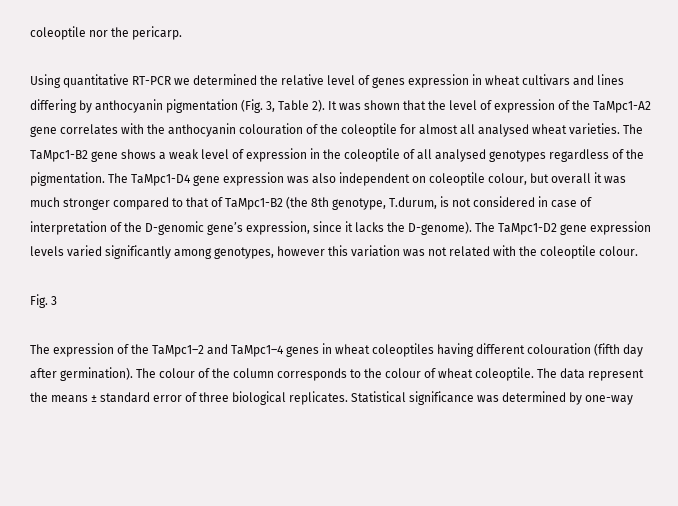coleoptile nor the pericarp.

Using quantitative RT-PCR we determined the relative level of genes expression in wheat cultivars and lines differing by anthocyanin pigmentation (Fig. 3, Table 2). It was shown that the level of expression of the TaMpc1-A2 gene correlates with the anthocyanin colouration of the coleoptile for almost all analysed wheat varieties. The TaMpc1-B2 gene shows a weak level of expression in the coleoptile of all analysed genotypes regardless of the pigmentation. The TaMpc1-D4 gene expression was also independent on coleoptile colour, but overall it was much stronger compared to that of TaMpc1-B2 (the 8th genotype, T.durum, is not considered in case of interpretation of the D-genomic gene’s expression, since it lacks the D-genome). The TaMpc1-D2 gene expression levels varied significantly among genotypes, however this variation was not related with the coleoptile colour.

Fig. 3

The expression of the TaMpc1–2 and TaMpc1–4 genes in wheat coleoptiles having different colouration (fifth day after germination). The colour of the column corresponds to the colour of wheat coleoptile. The data represent the means ± standard error of three biological replicates. Statistical significance was determined by one-way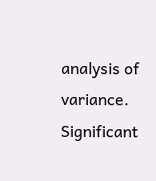analysis of variance. Significant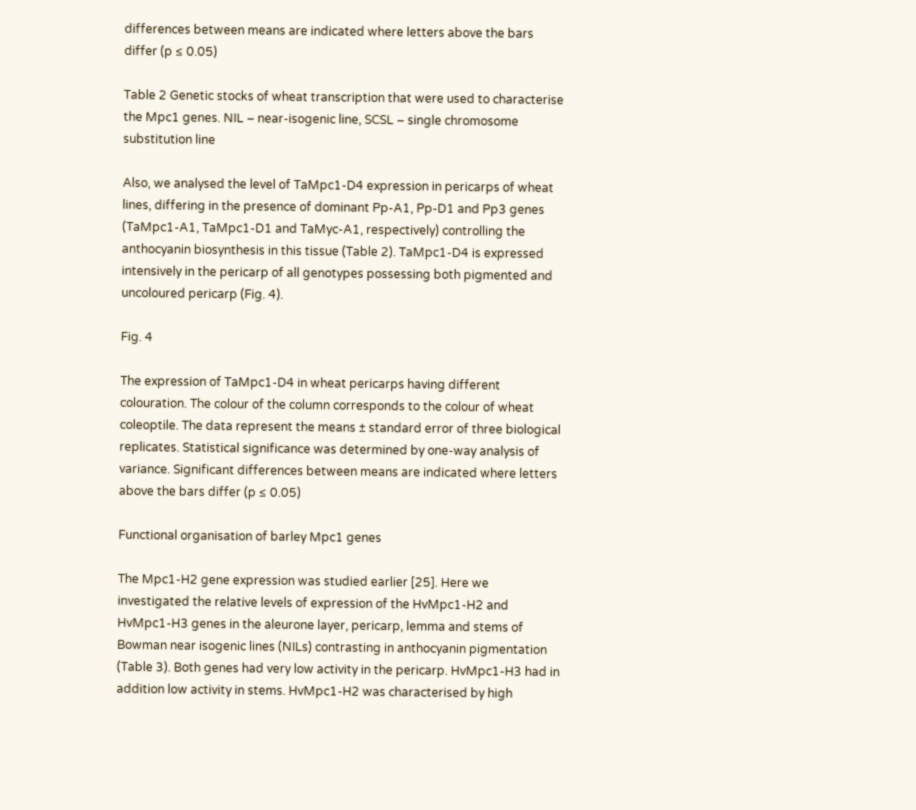differences between means are indicated where letters above the bars differ (p ≤ 0.05)

Table 2 Genetic stocks of wheat transcription that were used to characterise the Mpc1 genes. NIL – near-isogenic line, SCSL – single chromosome substitution line

Also, we analysed the level of TaMpc1-D4 expression in pericarps of wheat lines, differing in the presence of dominant Pp-A1, Pp-D1 and Pp3 genes (TaMpc1-A1, TaMpc1-D1 and TaMyc-A1, respectively) controlling the anthocyanin biosynthesis in this tissue (Table 2). TaMpc1-D4 is expressed intensively in the pericarp of all genotypes possessing both pigmented and uncoloured pericarp (Fig. 4).

Fig. 4

The expression of TaMpc1-D4 in wheat pericarps having different colouration. The colour of the column corresponds to the colour of wheat coleoptile. The data represent the means ± standard error of three biological replicates. Statistical significance was determined by one-way analysis of variance. Significant differences between means are indicated where letters above the bars differ (p ≤ 0.05)

Functional organisation of barley Mpc1 genes

The Mpc1-H2 gene expression was studied earlier [25]. Here we investigated the relative levels of expression of the HvMpc1-H2 and HvMpc1-H3 genes in the aleurone layer, pericarp, lemma and stems of Bowman near isogenic lines (NILs) contrasting in anthocyanin pigmentation (Table 3). Both genes had very low activity in the pericarp. HvMpc1-H3 had in addition low activity in stems. HvMpc1-H2 was characterised by high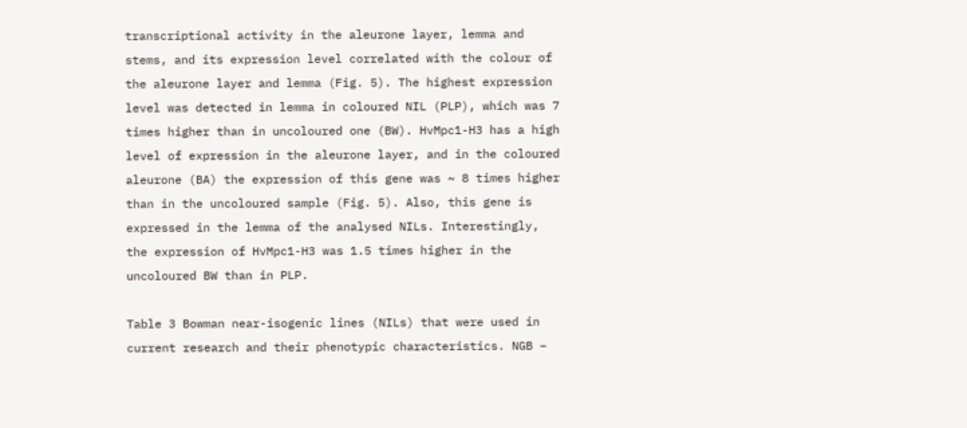transcriptional activity in the aleurone layer, lemma and stems, and its expression level correlated with the colour of the aleurone layer and lemma (Fig. 5). The highest expression level was detected in lemma in coloured NIL (PLP), which was 7 times higher than in uncoloured one (BW). HvMpc1-H3 has a high level of expression in the aleurone layer, and in the coloured aleurone (BA) the expression of this gene was ~ 8 times higher than in the uncoloured sample (Fig. 5). Also, this gene is expressed in the lemma of the analysed NILs. Interestingly, the expression of HvMpc1-H3 was 1.5 times higher in the uncoloured BW than in PLP.

Table 3 Bowman near-isogenic lines (NILs) that were used in current research and their phenotypic characteristics. NGB –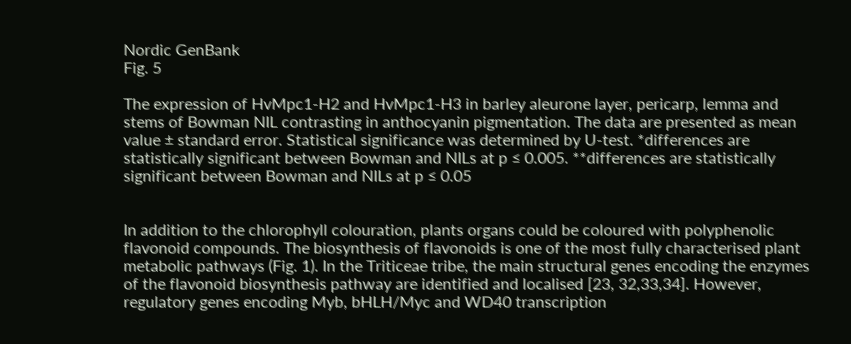Nordic GenBank
Fig. 5

The expression of HvMpc1-H2 and HvMpc1-H3 in barley aleurone layer, pericarp, lemma and stems of Bowman NIL contrasting in anthocyanin pigmentation. The data are presented as mean value ± standard error. Statistical significance was determined by U-test. *differences are statistically significant between Bowman and NILs at p ≤ 0.005. **differences are statistically significant between Bowman and NILs at p ≤ 0.05


In addition to the chlorophyll colouration, plants organs could be coloured with polyphenolic flavonoid compounds. The biosynthesis of flavonoids is one of the most fully characterised plant metabolic pathways (Fig. 1). In the Triticeae tribe, the main structural genes encoding the enzymes of the flavonoid biosynthesis pathway are identified and localised [23, 32,33,34]. However, regulatory genes encoding Myb, bHLH/Myc and WD40 transcription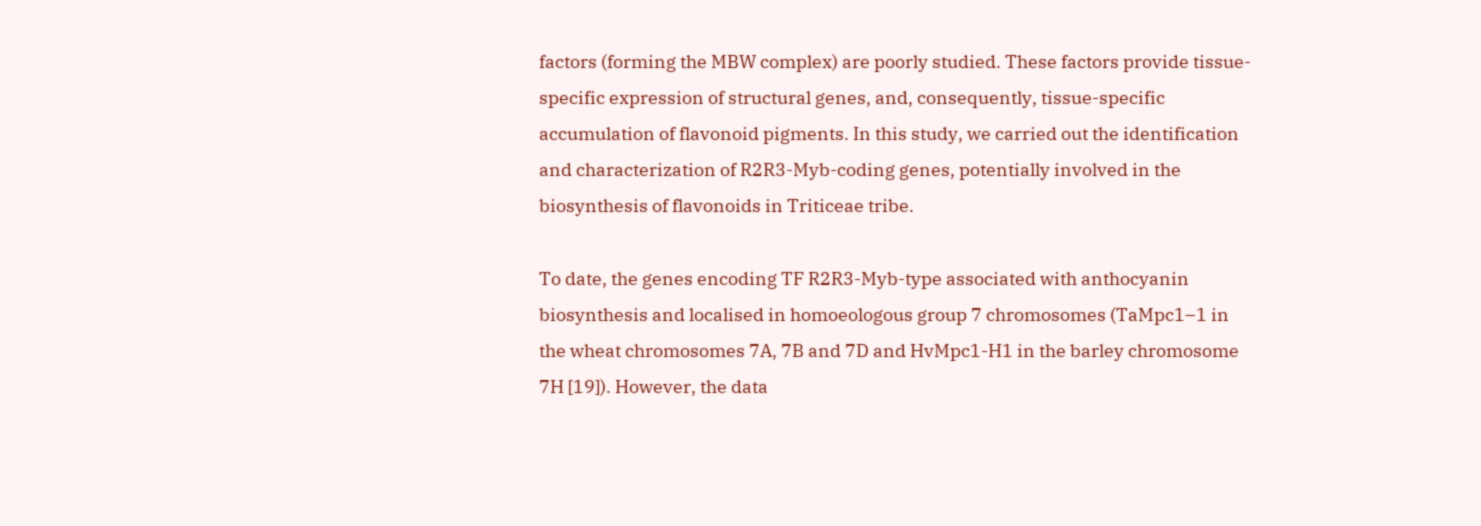factors (forming the MBW complex) are poorly studied. These factors provide tissue-specific expression of structural genes, and, consequently, tissue-specific accumulation of flavonoid pigments. In this study, we carried out the identification and characterization of R2R3-Myb-coding genes, potentially involved in the biosynthesis of flavonoids in Triticeae tribe.

To date, the genes encoding TF R2R3-Myb-type associated with anthocyanin biosynthesis and localised in homoeologous group 7 chromosomes (TaMpc1–1 in the wheat chromosomes 7A, 7B and 7D and HvMpc1-H1 in the barley chromosome 7H [19]). However, the data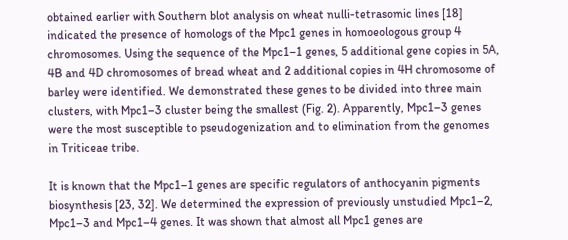obtained earlier with Southern blot analysis on wheat nulli-tetrasomic lines [18] indicated the presence of homologs of the Mpc1 genes in homoeologous group 4 chromosomes. Using the sequence of the Mpc1–1 genes, 5 additional gene copies in 5A, 4B and 4D chromosomes of bread wheat and 2 additional copies in 4H chromosome of barley were identified. We demonstrated these genes to be divided into three main clusters, with Mpc1–3 cluster being the smallest (Fig. 2). Apparently, Mpc1–3 genes were the most susceptible to pseudogenization and to elimination from the genomes in Triticeae tribe.

It is known that the Mpc1–1 genes are specific regulators of anthocyanin pigments biosynthesis [23, 32]. We determined the expression of previously unstudied Mpc1–2, Mpc1–3 and Mpc1–4 genes. It was shown that almost all Mpc1 genes are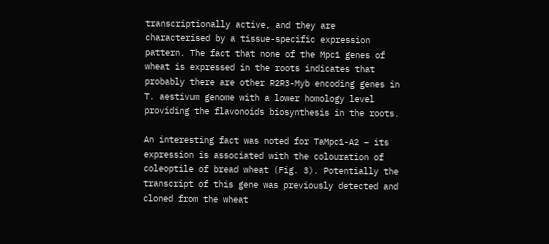transcriptionally active, and they are characterised by a tissue-specific expression pattern. The fact that none of the Mpc1 genes of wheat is expressed in the roots indicates that probably there are other R2R3-Myb encoding genes in T. aestivum genome with a lower homology level providing the flavonoids biosynthesis in the roots.

An interesting fact was noted for TaMpc1-A2 – its expression is associated with the colouration of coleoptile of bread wheat (Fig. 3). Potentially the transcript of this gene was previously detected and cloned from the wheat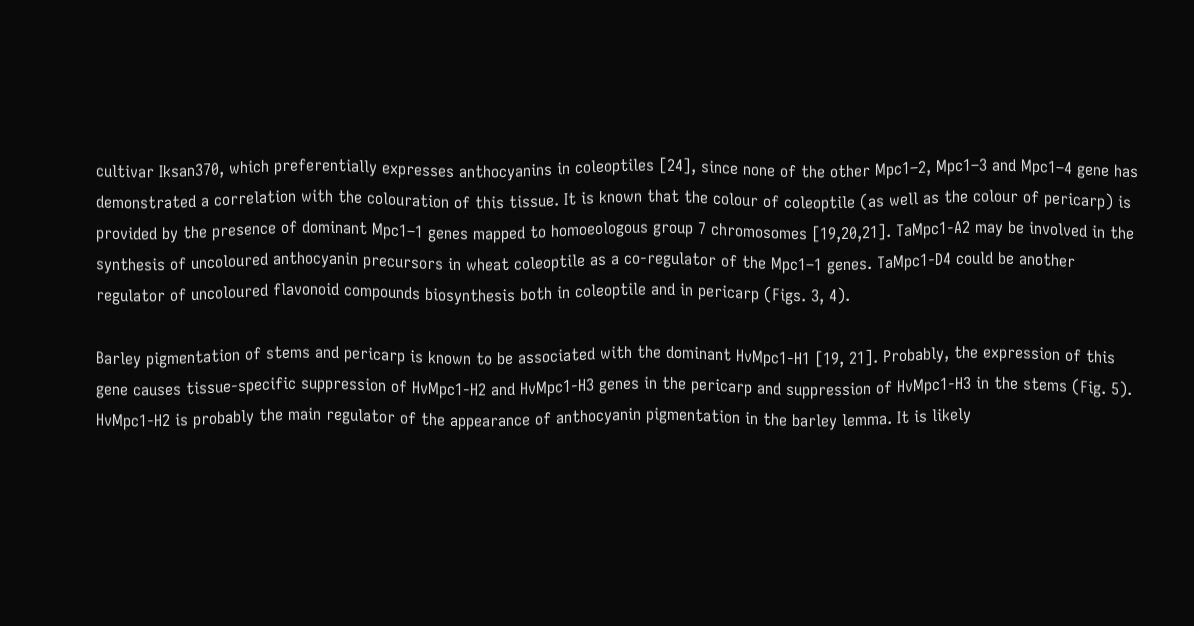cultivar Iksan370, which preferentially expresses anthocyanins in coleoptiles [24], since none of the other Mpc1–2, Mpc1–3 and Mpc1–4 gene has demonstrated a correlation with the colouration of this tissue. It is known that the colour of coleoptile (as well as the colour of pericarp) is provided by the presence of dominant Mpc1–1 genes mapped to homoeologous group 7 chromosomes [19,20,21]. TaMpc1-A2 may be involved in the synthesis of uncoloured anthocyanin precursors in wheat coleoptile as a co-regulator of the Mpc1–1 genes. TaMpc1-D4 could be another regulator of uncoloured flavonoid compounds biosynthesis both in coleoptile and in pericarp (Figs. 3, 4).

Barley pigmentation of stems and pericarp is known to be associated with the dominant HvMpc1-H1 [19, 21]. Probably, the expression of this gene causes tissue-specific suppression of HvMpc1-H2 and HvMpc1-H3 genes in the pericarp and suppression of HvMpc1-H3 in the stems (Fig. 5). HvMpc1-H2 is probably the main regulator of the appearance of anthocyanin pigmentation in the barley lemma. It is likely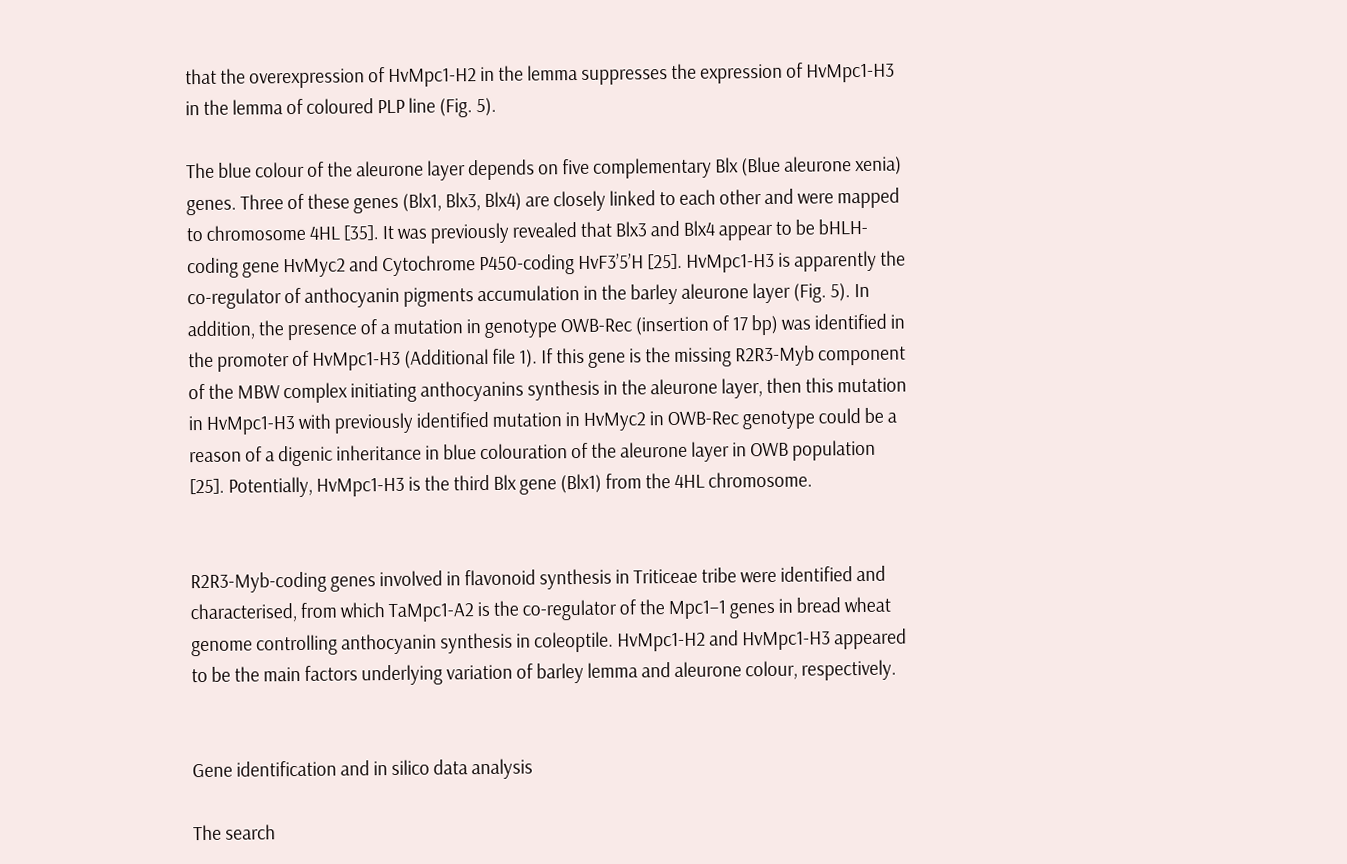that the overexpression of HvMpc1-H2 in the lemma suppresses the expression of HvMpc1-H3 in the lemma of coloured PLP line (Fig. 5).

The blue colour of the aleurone layer depends on five complementary Blx (Blue aleurone xenia) genes. Three of these genes (Blx1, Blx3, Blx4) are closely linked to each other and were mapped to chromosome 4HL [35]. It was previously revealed that Blx3 and Blx4 appear to be bHLH-coding gene HvMyc2 and Cytochrome P450-coding HvF3’5’H [25]. HvMpc1-H3 is apparently the co-regulator of anthocyanin pigments accumulation in the barley aleurone layer (Fig. 5). In addition, the presence of a mutation in genotype OWB-Rec (insertion of 17 bp) was identified in the promoter of HvMpc1-H3 (Additional file 1). If this gene is the missing R2R3-Myb component of the MBW complex initiating anthocyanins synthesis in the aleurone layer, then this mutation in HvMpc1-H3 with previously identified mutation in HvMyc2 in OWB-Rec genotype could be a reason of a digenic inheritance in blue colouration of the aleurone layer in OWB population [25]. Potentially, HvMpc1-H3 is the third Blx gene (Blx1) from the 4HL chromosome.


R2R3-Myb-coding genes involved in flavonoid synthesis in Triticeae tribe were identified and characterised, from which TaMpc1-A2 is the co-regulator of the Mpc1–1 genes in bread wheat genome controlling anthocyanin synthesis in coleoptile. HvMpc1-H2 and HvMpc1-H3 appeared to be the main factors underlying variation of barley lemma and aleurone colour, respectively.


Gene identification and in silico data analysis

The search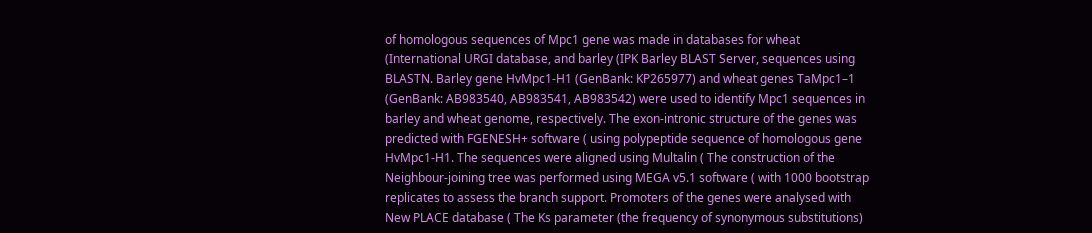of homologous sequences of Mpc1 gene was made in databases for wheat (International URGI database, and barley (IPK Barley BLAST Server, sequences using BLASTN. Barley gene HvMpc1-H1 (GenBank: KP265977) and wheat genes TaMpc1–1 (GenBank: AB983540, AB983541, AB983542) were used to identify Mpc1 sequences in barley and wheat genome, respectively. The exon-intronic structure of the genes was predicted with FGENESH+ software ( using polypeptide sequence of homologous gene HvMpc1-H1. The sequences were aligned using Multalin ( The construction of the Neighbour-joining tree was performed using MEGA v5.1 software ( with 1000 bootstrap replicates to assess the branch support. Promoters of the genes were analysed with New PLACE database ( The Ks parameter (the frequency of synonymous substitutions)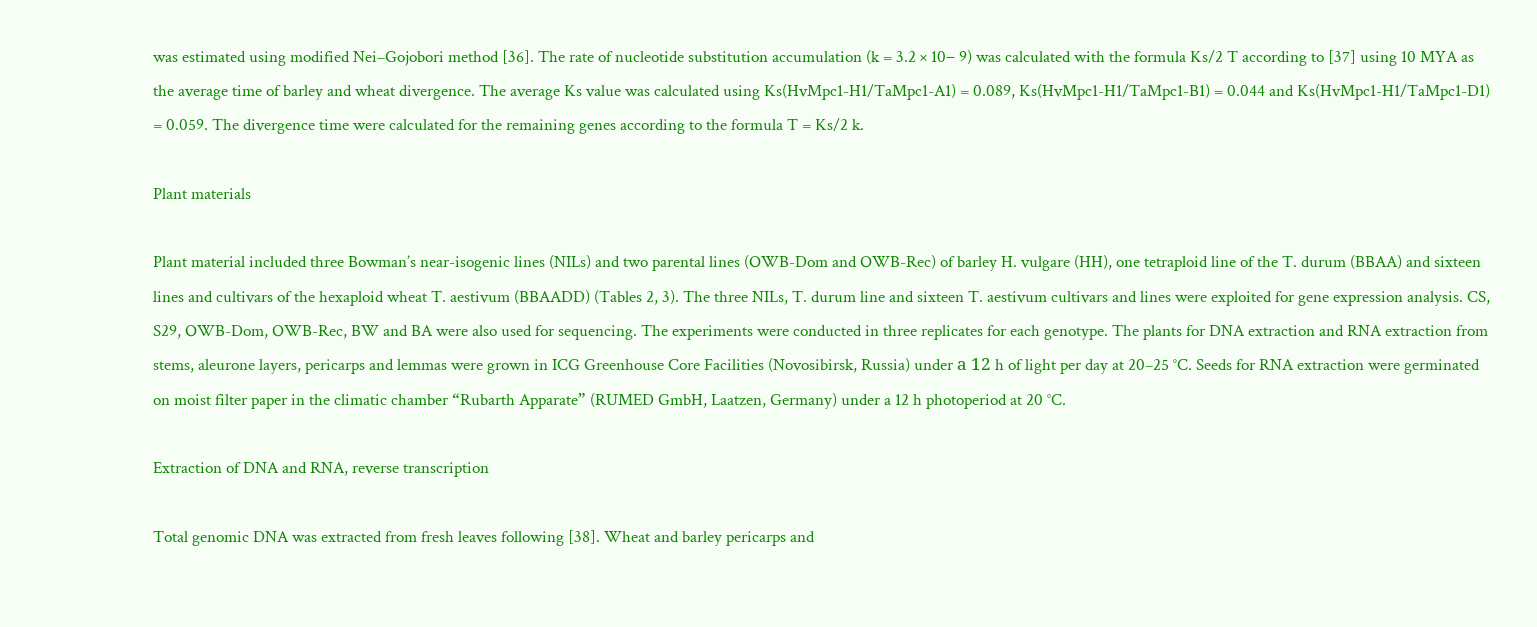was estimated using modified Nei–Gojobori method [36]. The rate of nucleotide substitution accumulation (k = 3.2 × 10− 9) was calculated with the formula Ks/2 T according to [37] using 10 MYA as the average time of barley and wheat divergence. The average Ks value was calculated using Ks(HvMpc1-H1/TaMpc1-A1) = 0.089, Ks(HvMpc1-H1/TaMpc1-B1) = 0.044 and Ks(HvMpc1-H1/TaMpc1-D1) = 0.059. The divergence time were calculated for the remaining genes according to the formula T = Ks/2 k.

Plant materials

Plant material included three Bowman’s near-isogenic lines (NILs) and two parental lines (OWB-Dom and OWB-Rec) of barley H. vulgare (HH), one tetraploid line of the T. durum (BBAA) and sixteen lines and cultivars of the hexaploid wheat T. aestivum (BBAADD) (Tables 2, 3). The three NILs, T. durum line and sixteen T. aestivum cultivars and lines were exploited for gene expression analysis. CS, S29, OWB-Dom, OWB-Rec, BW and BA were also used for sequencing. The experiments were conducted in three replicates for each genotype. The plants for DNA extraction and RNA extraction from stems, aleurone layers, pericarps and lemmas were grown in ICG Greenhouse Core Facilities (Novosibirsk, Russia) under а 12 h of light per day at 20–25 °C. Seeds for RNA extraction were germinated on moist filter paper in the climatic chamber “Rubarth Apparate” (RUMED GmbH, Laatzen, Germany) under a 12 h photoperiod at 20 °C.

Extraction of DNA and RNA, reverse transcription

Total genomic DNA was extracted from fresh leaves following [38]. Wheat and barley pericarps and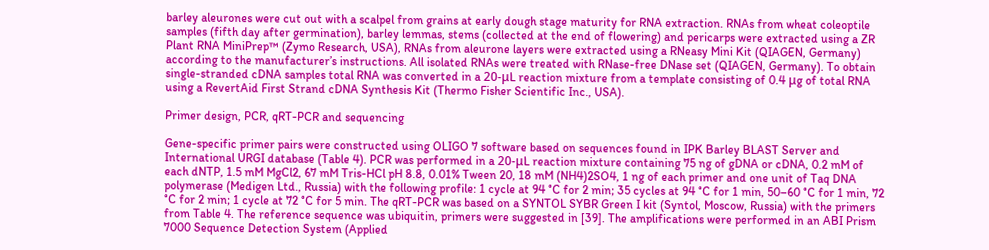barley aleurones were cut out with a scalpel from grains at early dough stage maturity for RNA extraction. RNAs from wheat coleoptile samples (fifth day after germination), barley lemmas, stems (collected at the end of flowering) and pericarps were extracted using a ZR Plant RNA MiniPrep™ (Zymo Research, USA), RNAs from aleurone layers were extracted using a RNeasy Mini Kit (QIAGEN, Germany) according to the manufacturer’s instructions. All isolated RNAs were treated with RNase-free DNase set (QIAGEN, Germany). To obtain single-stranded cDNA samples total RNA was converted in a 20-μL reaction mixture from a template consisting of 0.4 μg of total RNA using a RevertAid First Strand cDNA Synthesis Kit (Thermo Fisher Scientific Inc., USA).

Primer design, PCR, qRT-PCR and sequencing

Gene-specific primer pairs were constructed using OLIGO 7 software based on sequences found in IPK Barley BLAST Server and International URGI database (Table 4). PCR was performed in a 20-μL reaction mixture containing 75 ng of gDNA or cDNA, 0.2 mM of each dNTP, 1.5 mM MgCl2, 67 mM Tris-HCl pH 8.8, 0.01% Tween 20, 18 mM (NH4)2SO4, 1 ng of each primer and one unit of Taq DNA polymerase (Medigen Ltd., Russia) with the following profile: 1 cycle at 94 °C for 2 min; 35 cycles at 94 °C for 1 min, 50–60 °C for 1 min, 72 °C for 2 min; 1 cycle at 72 °C for 5 min. The qRT-PCR was based on a SYNTOL SYBR Green I kit (Syntol, Moscow, Russia) with the primers from Table 4. The reference sequence was ubiquitin, primers were suggested in [39]. The amplifications were performed in an ABI Prism 7000 Sequence Detection System (Applied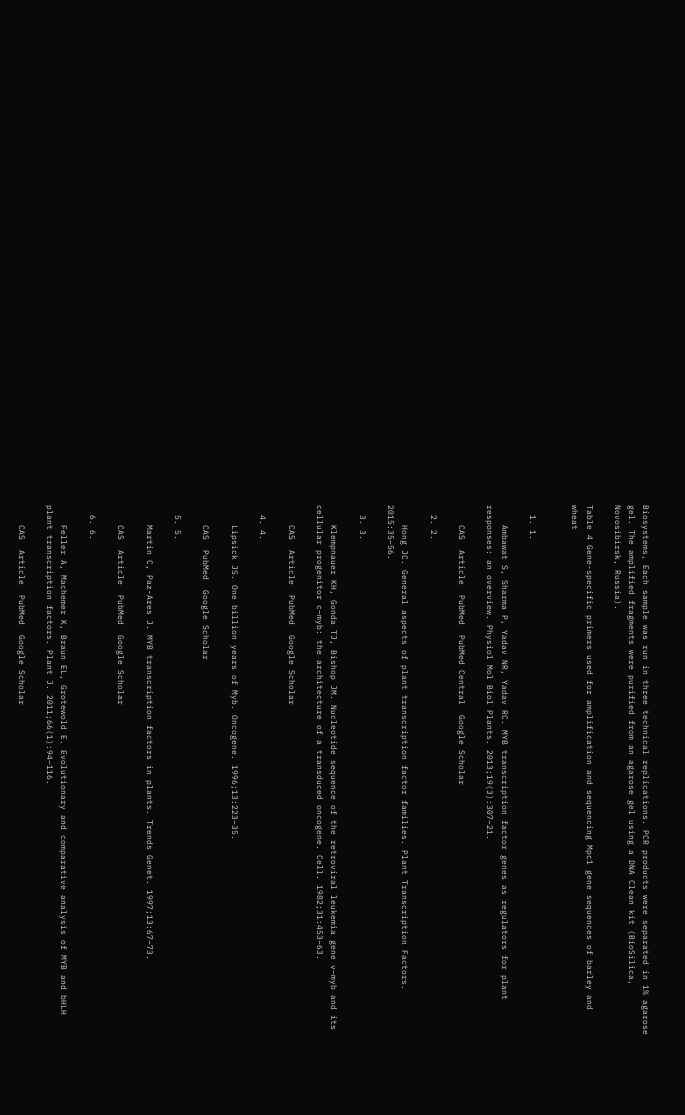Biosystems, Each sample was run in three technical replications. PCR products were separated in 1% agarose gel. The amplified fragments were purified from an agarose gel using a DNA Clean kit (BioSilica, Novosibirsk, Russia).

Table 4 Gene-specific primers used for amplification and sequencing Mpc1 gene sequences of barley and wheat


  1. 1.

    Ambawat S, Sharma P, Yadav NR, Yadav RC. MYB transcription factor genes as regulators for plant responses: an overview. Physiol Mol Biol Plants. 2013;19(3):307–21.

    CAS  Article  PubMed  PubMed Central  Google Scholar

  2. 2.

    Hong JC. General aspects of plant transcription factor families. Plant Transcription Factors. 2015:35–56.

  3. 3.

    Klempnauer KH, Gonda TJ, Bishop JM. Nucleotide sequence of the retroviral leukemia gene v–myb and its cellular progenitor c–myb: the architecture of a transduced oncogene. Cell. 1982;31:453–63.

    CAS  Article  PubMed  Google Scholar

  4. 4.

    Lipsick JS. One billion years of Myb. Oncogene. 1996;13:223–35.

    CAS  PubMed  Google Scholar

  5. 5.

    Martin C, Paz-Ares J. MYB transcription factors in plants. Trends Genet. 1997;13:67–73.

    CAS  Article  PubMed  Google Scholar

  6. 6.

    Feller A, Machemer K, Braun EL, Grotewold E. Evolutionary and comparative analysis of MYB and bHLH plant transcription factors. Plant J. 2011;66(1):94–116.

    CAS  Article  PubMed  Google Scholar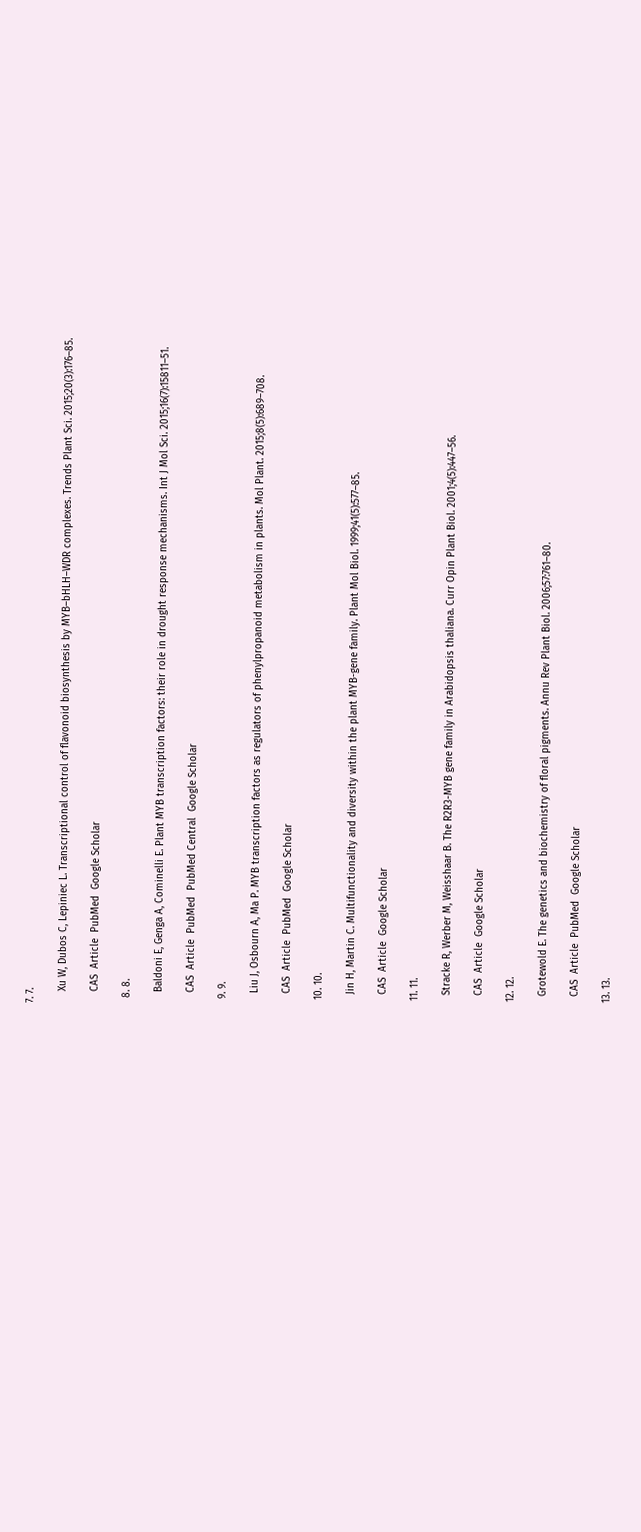7. 7.

    Xu W, Dubos C, Lepiniec L. Transcriptional control of flavonoid biosynthesis by MYB–bHLH–WDR complexes. Trends Plant Sci. 2015;20(3):176–85.

    CAS  Article  PubMed  Google Scholar

  8. 8.

    Baldoni E, Genga A, Cominelli E. Plant MYB transcription factors: their role in drought response mechanisms. Int J Mol Sci. 2015;16(7):15811–51.

    CAS  Article  PubMed  PubMed Central  Google Scholar

  9. 9.

    Liu J, Osbourn A, Ma P. MYB transcription factors as regulators of phenylpropanoid metabolism in plants. Mol Plant. 2015;8(5):689–708.

    CAS  Article  PubMed  Google Scholar

  10. 10.

    Jin H, Martin C. Multifunctionality and diversity within the plant MYB-gene family. Plant Mol Biol. 1999;41(5):577–85.

    CAS  Article  Google Scholar

  11. 11.

    Stracke R, Werber M, Weisshaar B. The R2R3-MYB gene family in Arabidopsis thaliana. Curr Opin Plant Biol. 2001;4(5):447–56.

    CAS  Article  Google Scholar

  12. 12.

    Grotewold E. The genetics and biochemistry of floral pigments. Annu Rev Plant Biol. 2006;57:761–80.

    CAS  Article  PubMed  Google Scholar

  13. 13.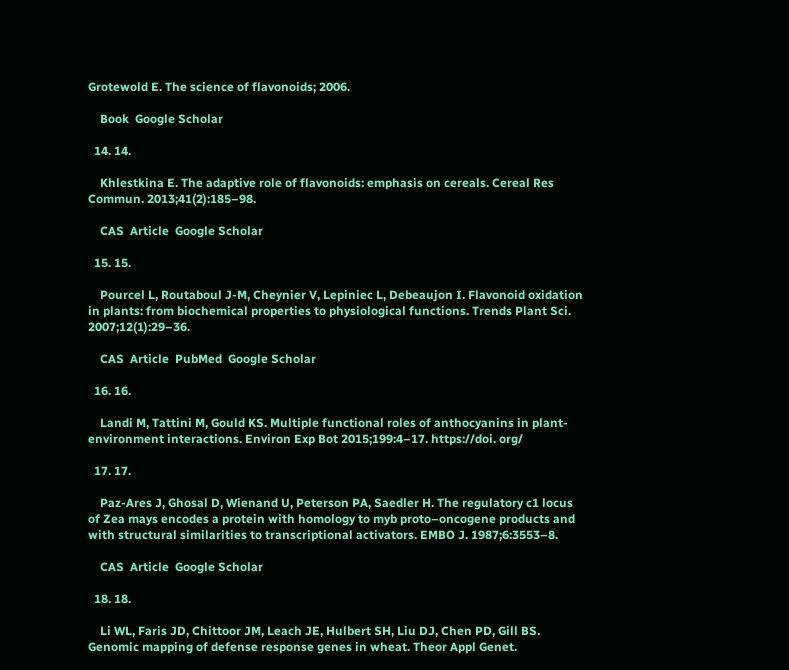Grotewold E. The science of flavonoids; 2006.

    Book  Google Scholar

  14. 14.

    Khlestkina E. The adaptive role of flavonoids: emphasis on cereals. Cereal Res Commun. 2013;41(2):185–98.

    CAS  Article  Google Scholar

  15. 15.

    Pourcel L, Routaboul J-M, Cheynier V, Lepiniec L, Debeaujon I. Flavonoid oxidation in plants: from biochemical properties to physiological functions. Trends Plant Sci. 2007;12(1):29–36.

    CAS  Article  PubMed  Google Scholar

  16. 16.

    Landi M, Tattini M, Gould KS. Multiple functional roles of anthocyanins in plant-environment interactions. Environ Exp Bot 2015;199:4–17. https://doi. org/

  17. 17.

    Paz-Ares J, Ghosal D, Wienand U, Peterson PA, Saedler H. The regulatory c1 locus of Zea mays encodes a protein with homology to myb proto–oncogene products and with structural similarities to transcriptional activators. EMBO J. 1987;6:3553–8.

    CAS  Article  Google Scholar

  18. 18.

    Li WL, Faris JD, Chittoor JM, Leach JE, Hulbert SH, Liu DJ, Chen PD, Gill BS. Genomic mapping of defense response genes in wheat. Theor Appl Genet.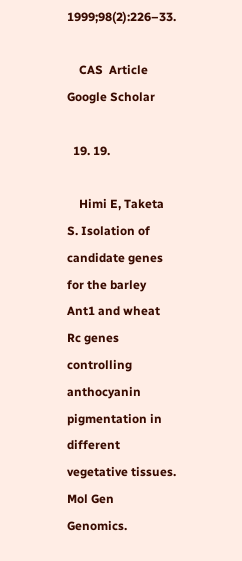1999;98(2):226–33.

    CAS  Article  Google Scholar

  19. 19.

    Himi E, Taketa S. Isolation of candidate genes for the barley Ant1 and wheat Rc genes controlling anthocyanin pigmentation in different vegetative tissues. Mol Gen Genomics.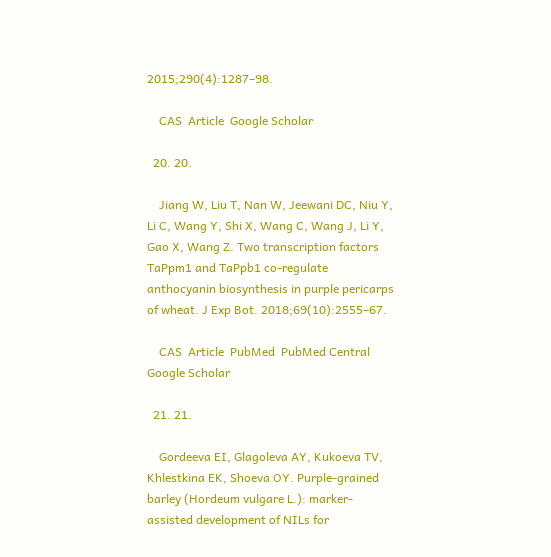2015;290(4):1287–98.

    CAS  Article  Google Scholar

  20. 20.

    Jiang W, Liu T, Nan W, Jeewani DC, Niu Y, Li C, Wang Y, Shi X, Wang C, Wang J, Li Y, Gao X, Wang Z. Two transcription factors TaPpm1 and TaPpb1 co-regulate anthocyanin biosynthesis in purple pericarps of wheat. J Exp Bot. 2018;69(10):2555–67.

    CAS  Article  PubMed  PubMed Central  Google Scholar

  21. 21.

    Gordeeva EI, Glagoleva AY, Kukoeva TV, Khlestkina EK, Shoeva OY. Purple-grained barley (Hordeum vulgare L.): marker-assisted development of NILs for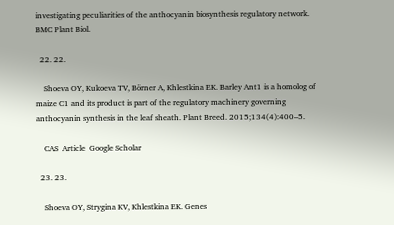investigating peculiarities of the anthocyanin biosynthesis regulatory network. BMC Plant Biol.

  22. 22.

    Shoeva OY, Kukoeva TV, Börner A, Khlestkina EK. Barley Ant1 is a homolog of maize C1 and its product is part of the regulatory machinery governing anthocyanin synthesis in the leaf sheath. Plant Breed. 2015;134(4):400–5.

    CAS  Article  Google Scholar

  23. 23.

    Shoeva OY, Strygina KV, Khlestkina EK. Genes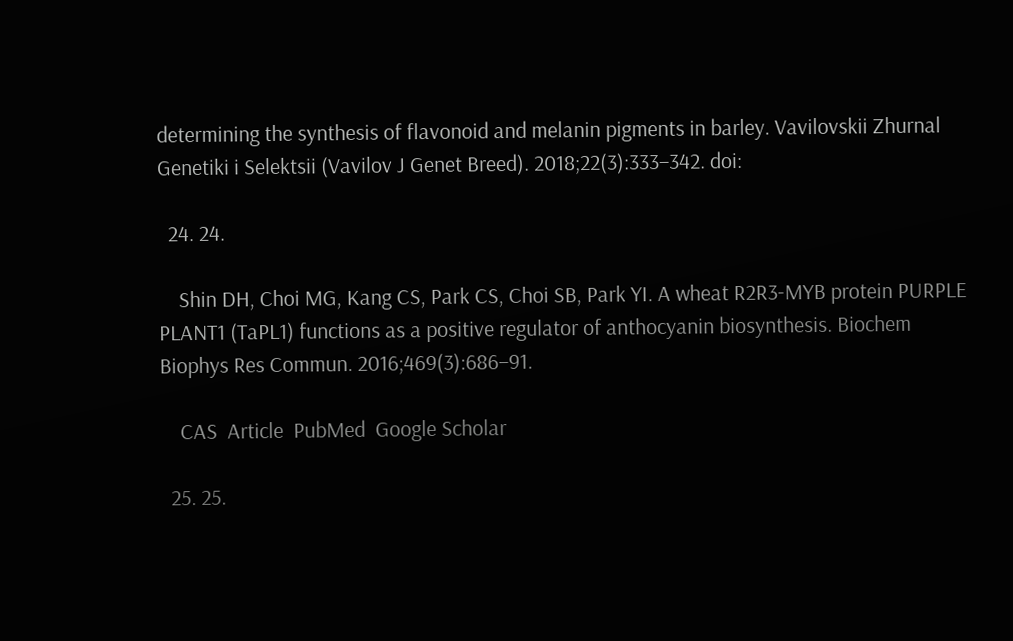determining the synthesis of flavonoid and melanin pigments in barley. Vavilovskii Zhurnal Genetiki i Selektsii (Vavilov J Genet Breed). 2018;22(3):333–342. doi:

  24. 24.

    Shin DH, Choi MG, Kang CS, Park CS, Choi SB, Park YI. A wheat R2R3-MYB protein PURPLE PLANT1 (TaPL1) functions as a positive regulator of anthocyanin biosynthesis. Biochem Biophys Res Commun. 2016;469(3):686–91.

    CAS  Article  PubMed  Google Scholar

  25. 25.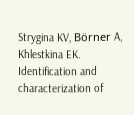Strygina KV, Börner A, Khlestkina EK. Identification and characterization of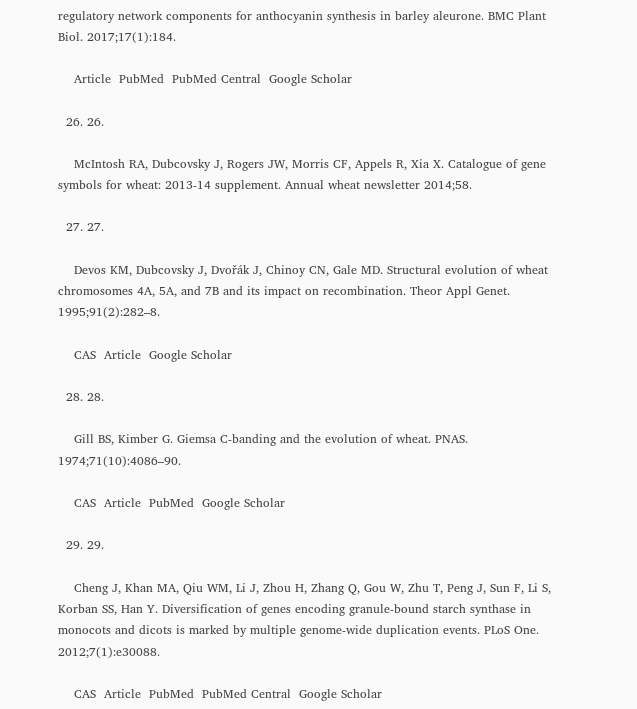regulatory network components for anthocyanin synthesis in barley aleurone. BMC Plant Biol. 2017;17(1):184.

    Article  PubMed  PubMed Central  Google Scholar

  26. 26.

    McIntosh RA, Dubcovsky J, Rogers JW, Morris CF, Appels R, Xia X. Catalogue of gene symbols for wheat: 2013-14 supplement. Annual wheat newsletter 2014;58.

  27. 27.

    Devos KM, Dubcovsky J, Dvořák J, Chinoy CN, Gale MD. Structural evolution of wheat chromosomes 4A, 5A, and 7B and its impact on recombination. Theor Appl Genet. 1995;91(2):282–8.

    CAS  Article  Google Scholar

  28. 28.

    Gill BS, Kimber G. Giemsa C-banding and the evolution of wheat. PNAS. 1974;71(10):4086–90.

    CAS  Article  PubMed  Google Scholar

  29. 29.

    Cheng J, Khan MA, Qiu WM, Li J, Zhou H, Zhang Q, Gou W, Zhu T, Peng J, Sun F, Li S, Korban SS, Han Y. Diversification of genes encoding granule-bound starch synthase in monocots and dicots is marked by multiple genome-wide duplication events. PLoS One. 2012;7(1):e30088.

    CAS  Article  PubMed  PubMed Central  Google Scholar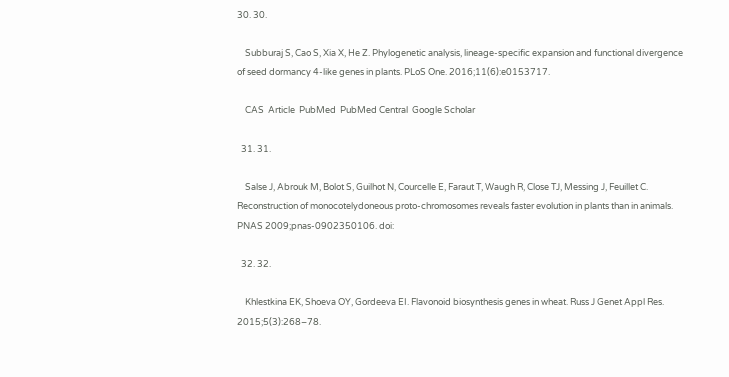30. 30.

    Subburaj S, Cao S, Xia X, He Z. Phylogenetic analysis, lineage-specific expansion and functional divergence of seed dormancy 4-like genes in plants. PLoS One. 2016;11(6):e0153717.

    CAS  Article  PubMed  PubMed Central  Google Scholar

  31. 31.

    Salse J, Abrouk M, Bolot S, Guilhot N, Courcelle E, Faraut T, Waugh R, Close TJ, Messing J, Feuillet C. Reconstruction of monocotelydoneous proto-chromosomes reveals faster evolution in plants than in animals. PNAS 2009;pnas-0902350106. doi:

  32. 32.

    Khlestkina EK, Shoeva OY, Gordeeva EI. Flavonoid biosynthesis genes in wheat. Russ J Genet Appl Res. 2015;5(3):268–78.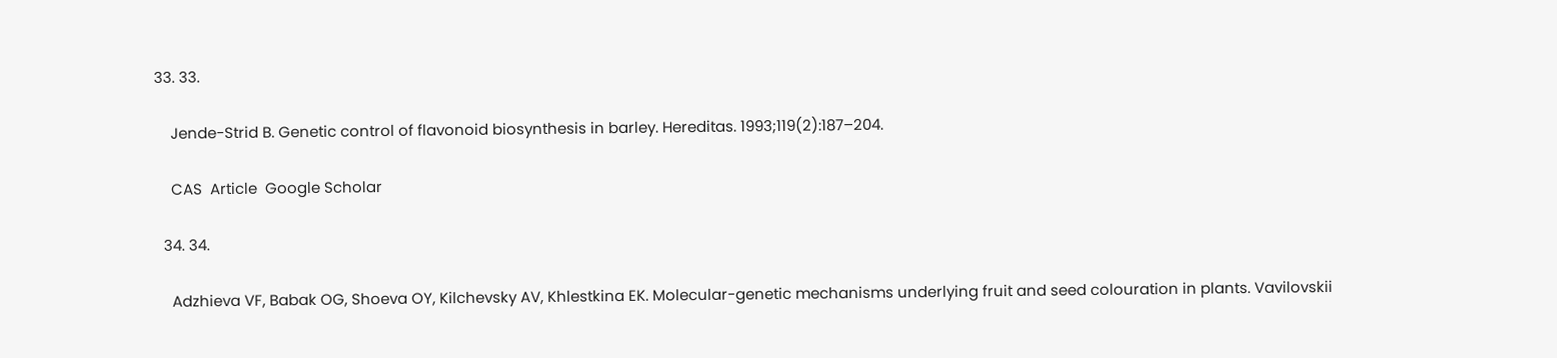33. 33.

    Jende-Strid B. Genetic control of flavonoid biosynthesis in barley. Hereditas. 1993;119(2):187–204.

    CAS  Article  Google Scholar

  34. 34.

    Adzhieva VF, Babak OG, Shoeva OY, Kilchevsky AV, Khlestkina EK. Molecular-genetic mechanisms underlying fruit and seed colouration in plants. Vavilovskii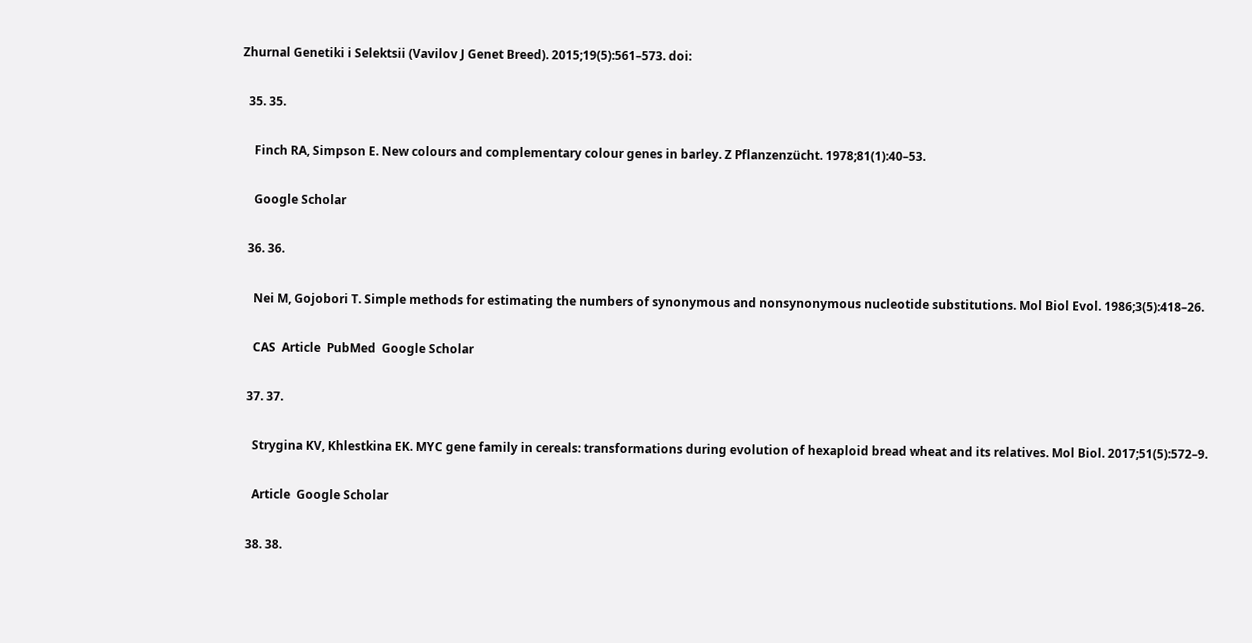Zhurnal Genetiki i Selektsii (Vavilov J Genet Breed). 2015;19(5):561–573. doi:

  35. 35.

    Finch RA, Simpson E. New colours and complementary colour genes in barley. Z Pflanzenzücht. 1978;81(1):40–53.

    Google Scholar

  36. 36.

    Nei M, Gojobori T. Simple methods for estimating the numbers of synonymous and nonsynonymous nucleotide substitutions. Mol Biol Evol. 1986;3(5):418–26.

    CAS  Article  PubMed  Google Scholar

  37. 37.

    Strygina KV, Khlestkina EK. MYC gene family in cereals: transformations during evolution of hexaploid bread wheat and its relatives. Mol Biol. 2017;51(5):572–9.

    Article  Google Scholar

  38. 38.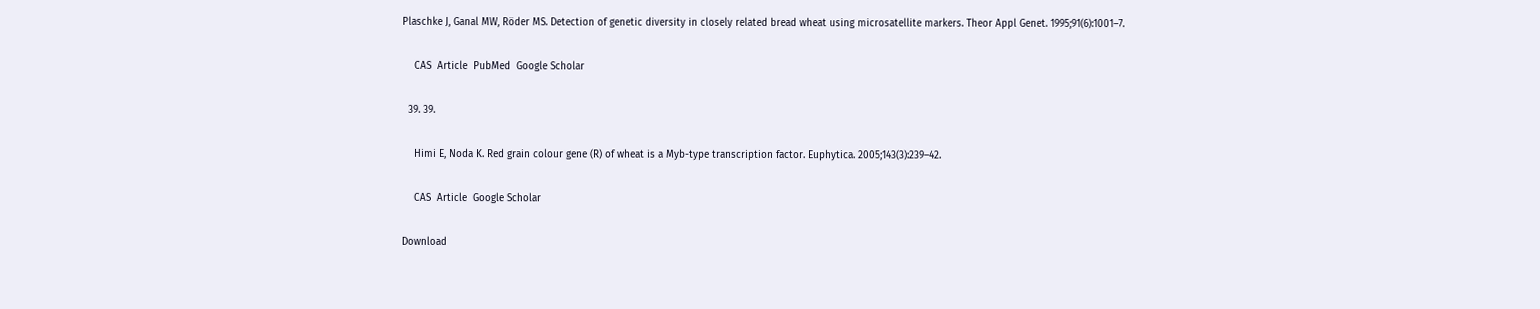Plaschke J, Ganal MW, Röder MS. Detection of genetic diversity in closely related bread wheat using microsatellite markers. Theor Appl Genet. 1995;91(6):1001–7.

    CAS  Article  PubMed  Google Scholar

  39. 39.

    Himi E, Noda K. Red grain colour gene (R) of wheat is a Myb-type transcription factor. Euphytica. 2005;143(3):239–42.

    CAS  Article  Google Scholar

Download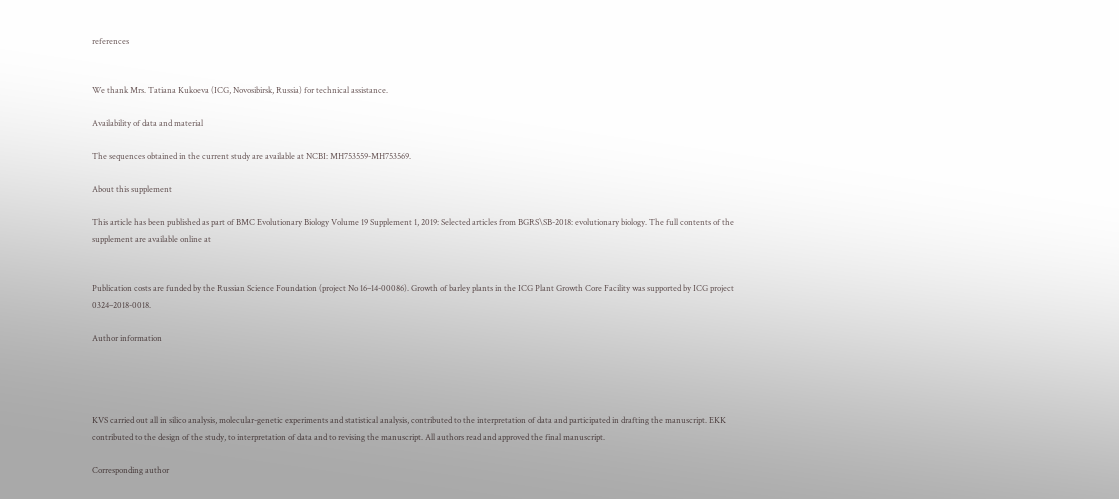references


We thank Mrs. Tatiana Kukoeva (ICG, Novosibirsk, Russia) for technical assistance.

Availability of data and material

The sequences obtained in the current study are available at NCBI: MH753559-MH753569.

About this supplement

This article has been published as part of BMC Evolutionary Biology Volume 19 Supplement 1, 2019: Selected articles from BGRS\SB-2018: evolutionary biology. The full contents of the supplement are available online at


Publication costs are funded by the Russian Science Foundation (project No 16–14-00086). Growth of barley plants in the ICG Plant Growth Core Facility was supported by ICG project 0324–2018-0018.

Author information




KVS carried out all in silico analysis, molecular-genetic experiments and statistical analysis, contributed to the interpretation of data and participated in drafting the manuscript. EKK contributed to the design of the study, to interpretation of data and to revising the manuscript. All authors read and approved the final manuscript.

Corresponding author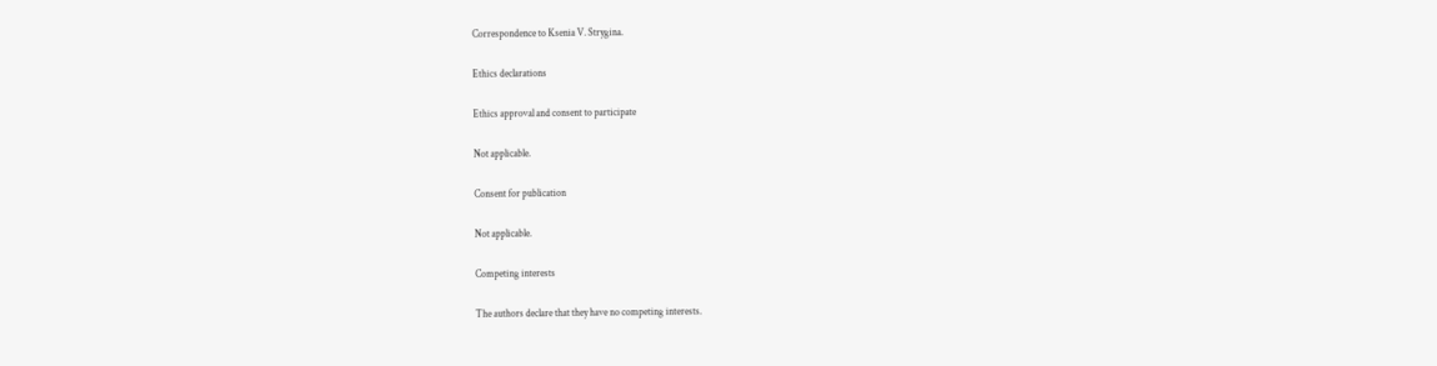Correspondence to Ksenia V. Strygina.

Ethics declarations

Ethics approval and consent to participate

Not applicable.

Consent for publication

Not applicable.

Competing interests

The authors declare that they have no competing interests.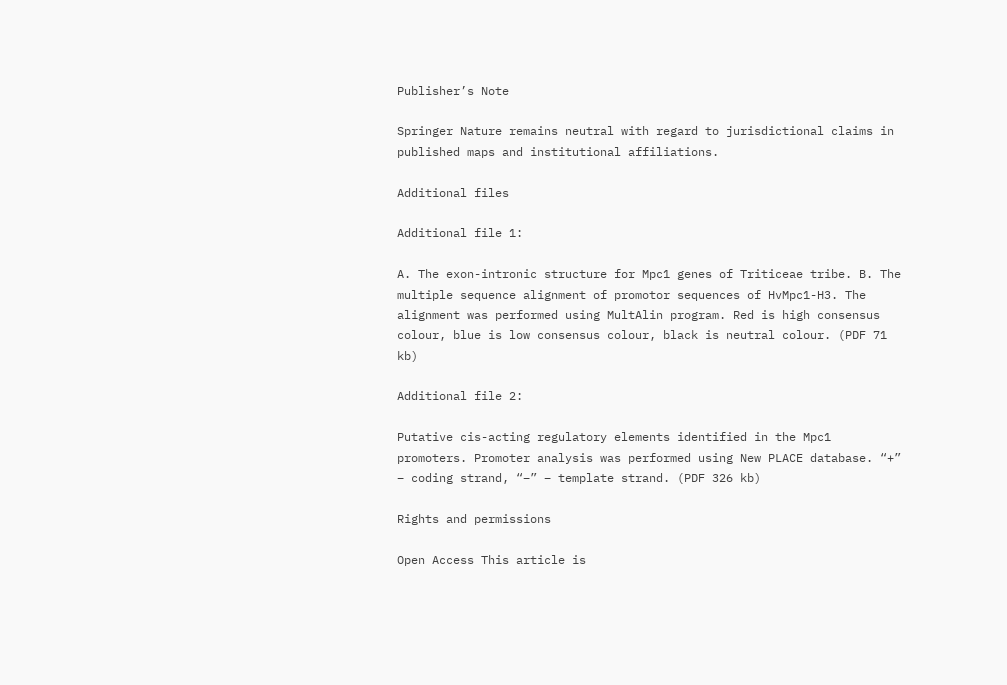Publisher’s Note

Springer Nature remains neutral with regard to jurisdictional claims in published maps and institutional affiliations.

Additional files

Additional file 1:

A. The exon-intronic structure for Mpc1 genes of Triticeae tribe. B. The multiple sequence alignment of promotor sequences of HvMpc1-H3. The alignment was performed using MultAlin program. Red is high consensus colour, blue is low consensus colour, black is neutral colour. (PDF 71 kb)

Additional file 2:

Putative cis-acting regulatory elements identified in the Mpc1 promoters. Promoter analysis was performed using New PLACE database. “+” – coding strand, “–” – template strand. (PDF 326 kb)

Rights and permissions

Open Access This article is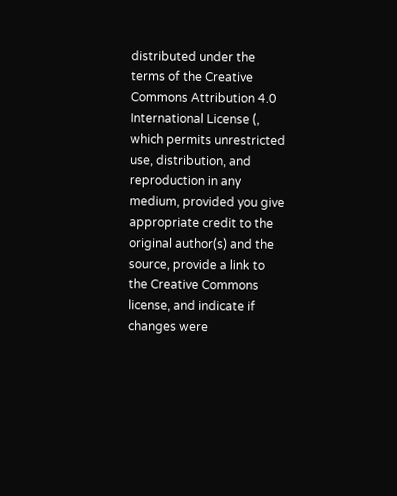distributed under the terms of the Creative Commons Attribution 4.0 International License (, which permits unrestricted use, distribution, and reproduction in any medium, provided you give appropriate credit to the original author(s) and the source, provide a link to the Creative Commons license, and indicate if changes were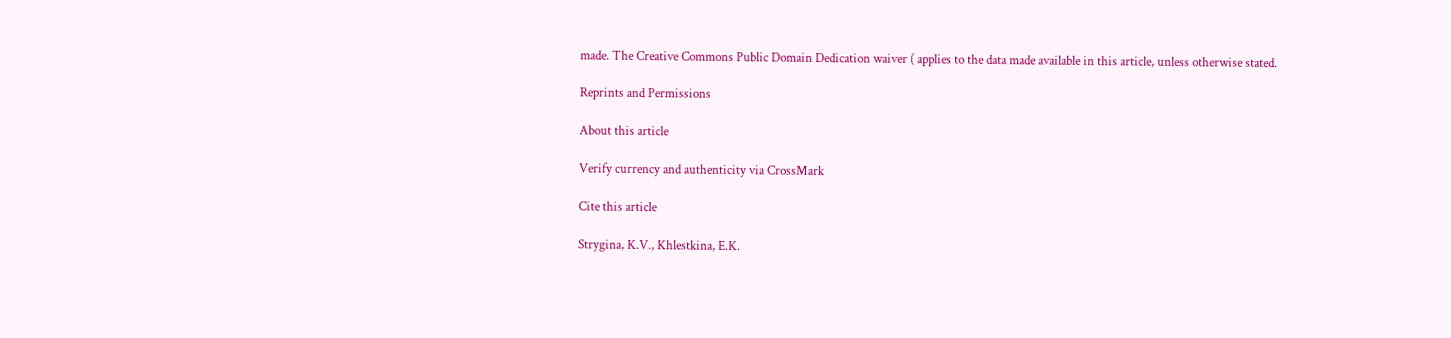made. The Creative Commons Public Domain Dedication waiver ( applies to the data made available in this article, unless otherwise stated.

Reprints and Permissions

About this article

Verify currency and authenticity via CrossMark

Cite this article

Strygina, K.V., Khlestkina, E.K.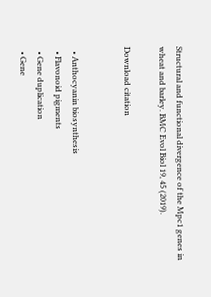Structural and functional divergence of the Mpc1 genes in wheat and barley. BMC Evol Biol 19, 45 (2019).

Download citation


  • Anthocyanin biosynthesis
  • Flavonoid pigments
  • Gene duplication
  • Gene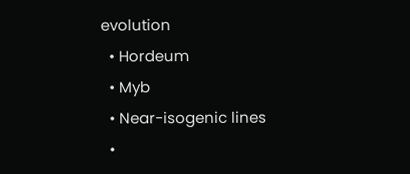evolution
  • Hordeum
  • Myb
  • Near-isogenic lines
  •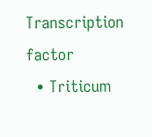Transcription factor
  • Triticum